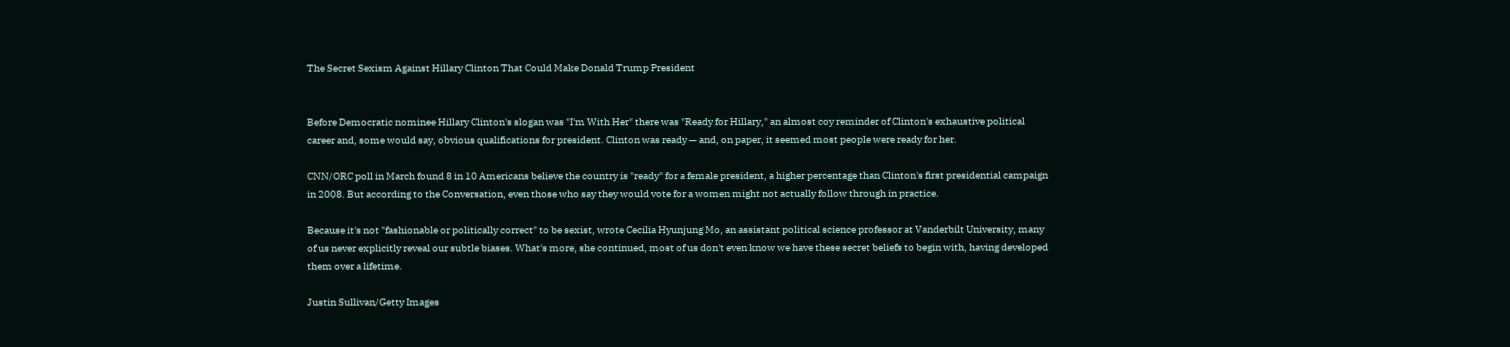The Secret Sexism Against Hillary Clinton That Could Make Donald Trump President


Before Democratic nominee Hillary Clinton's slogan was "I'm With Her" there was "Ready for Hillary," an almost coy reminder of Clinton's exhaustive political career and, some would say, obvious qualifications for president. Clinton was ready — and, on paper, it seemed most people were ready for her.

CNN/ORC poll in March found 8 in 10 Americans believe the country is "ready" for a female president, a higher percentage than Clinton's first presidential campaign in 2008. But according to the Conversation, even those who say they would vote for a women might not actually follow through in practice.

Because it's not "fashionable or politically correct" to be sexist, wrote Cecilia Hyunjung Mo, an assistant political science professor at Vanderbilt University, many of us never explicitly reveal our subtle biases. What's more, she continued, most of us don't even know we have these secret beliefs to begin with, having developed them over a lifetime.

Justin Sullivan/Getty Images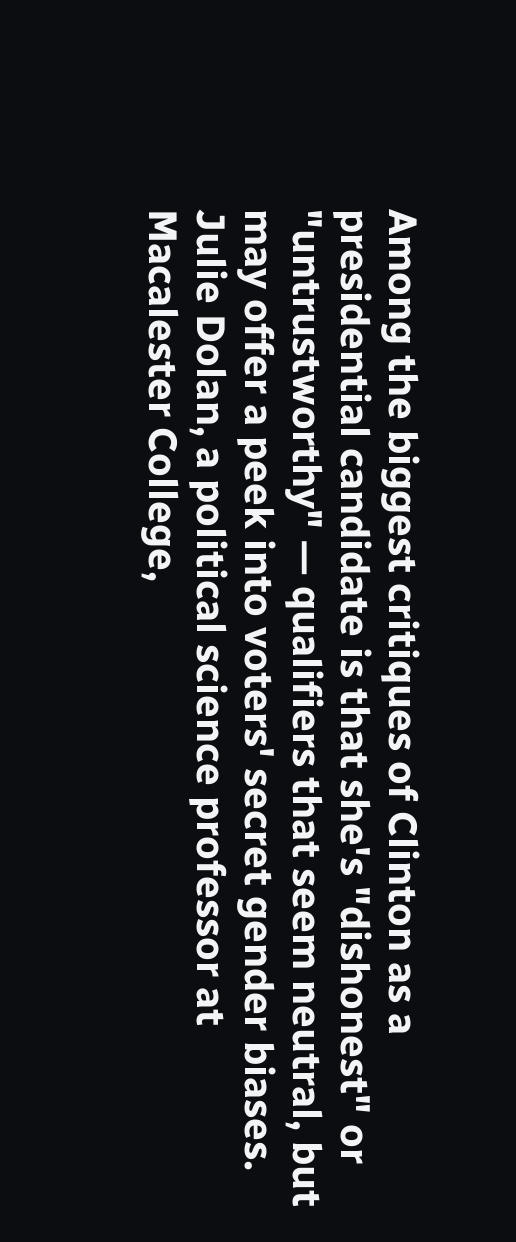Among the biggest critiques of Clinton as a presidential candidate is that she's "dishonest" or "untrustworthy" — qualifiers that seem neutral, but may offer a peek into voters' secret gender biases. Julie Dolan, a political science professor at Macalester College,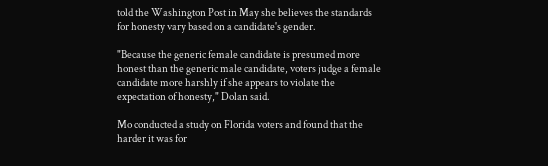told the Washington Post in May she believes the standards for honesty vary based on a candidate's gender.

"Because the generic female candidate is presumed more honest than the generic male candidate, voters judge a female candidate more harshly if she appears to violate the expectation of honesty," Dolan said.

Mo conducted a study on Florida voters and found that the harder it was for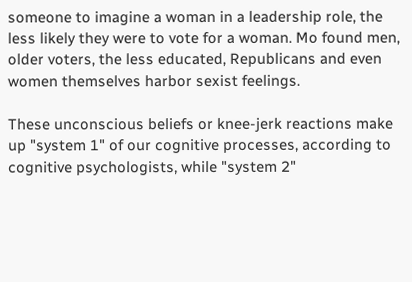someone to imagine a woman in a leadership role, the less likely they were to vote for a woman. Mo found men, older voters, the less educated, Republicans and even women themselves harbor sexist feelings.

These unconscious beliefs or knee-jerk reactions make up "system 1" of our cognitive processes, according to cognitive psychologists, while "system 2"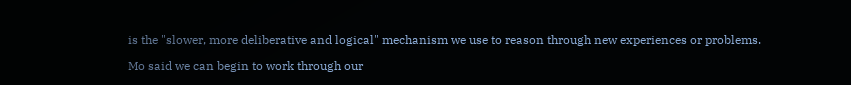is the "slower, more deliberative and logical" mechanism we use to reason through new experiences or problems.

Mo said we can begin to work through our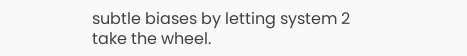subtle biases by letting system 2 take the wheel.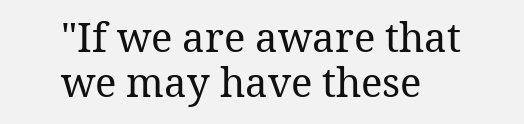"If we are aware that we may have these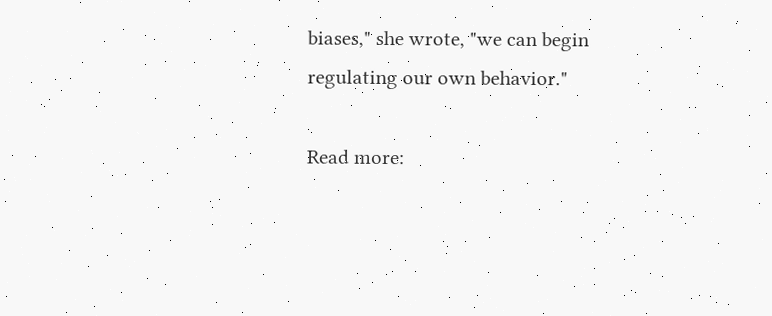biases," she wrote, "we can begin regulating our own behavior."

Read more: